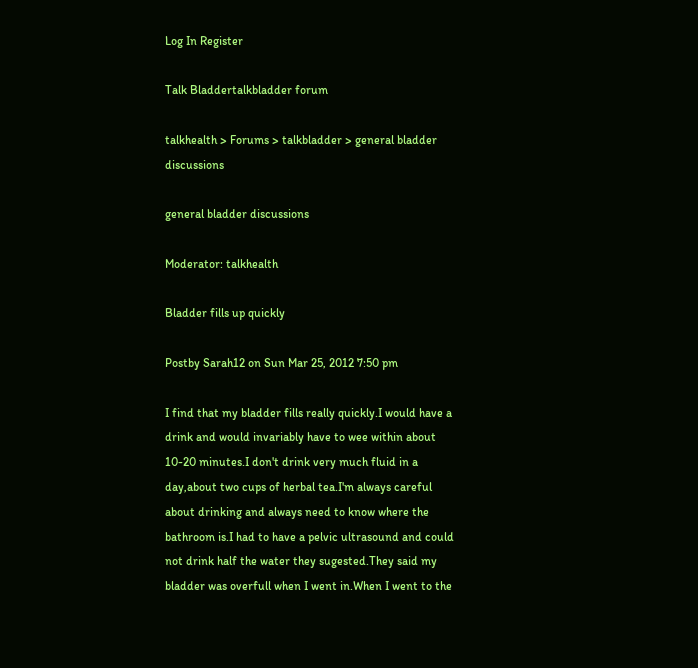Log In Register

Talk Bladdertalkbladder forum

talkhealth > Forums > talkbladder > general bladder discussions

general bladder discussions

Moderator: talkhealth

Bladder fills up quickly

Postby Sarah12 on Sun Mar 25, 2012 7:50 pm

I find that my bladder fills really quickly.I would have a drink and would invariably have to wee within about 10-20 minutes.I don't drink very much fluid in a day,about two cups of herbal tea.I'm always careful about drinking and always need to know where the bathroom is.I had to have a pelvic ultrasound and could not drink half the water they sugested.They said my bladder was overfull when I went in.When I went to the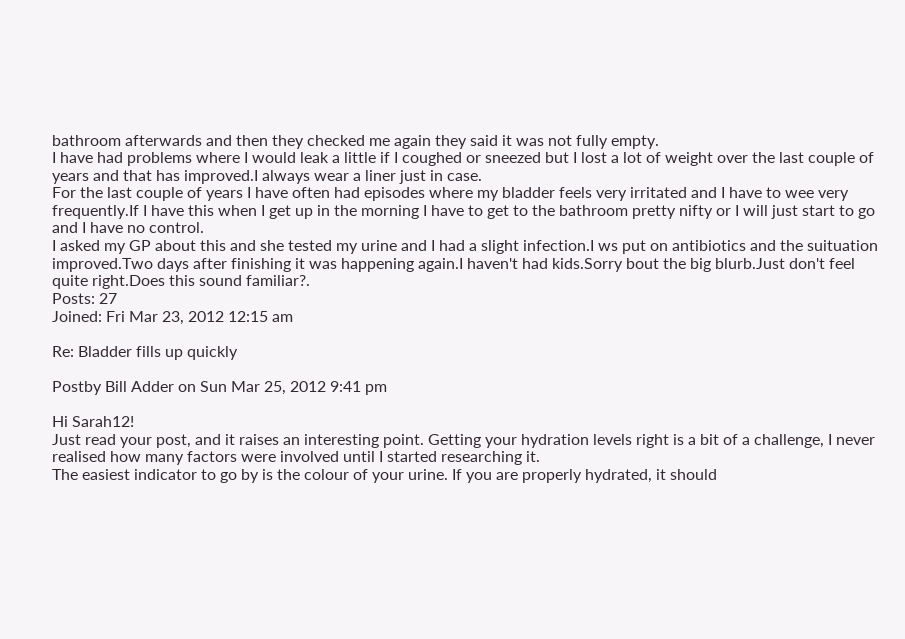bathroom afterwards and then they checked me again they said it was not fully empty.
I have had problems where I would leak a little if I coughed or sneezed but I lost a lot of weight over the last couple of years and that has improved.I always wear a liner just in case.
For the last couple of years I have often had episodes where my bladder feels very irritated and I have to wee very frequently.If I have this when I get up in the morning I have to get to the bathroom pretty nifty or I will just start to go and I have no control.
I asked my GP about this and she tested my urine and I had a slight infection.I ws put on antibiotics and the suituation improved.Two days after finishing it was happening again.I haven't had kids.Sorry bout the big blurb.Just don't feel quite right.Does this sound familiar?.
Posts: 27
Joined: Fri Mar 23, 2012 12:15 am

Re: Bladder fills up quickly

Postby Bill Adder on Sun Mar 25, 2012 9:41 pm

Hi Sarah12!
Just read your post, and it raises an interesting point. Getting your hydration levels right is a bit of a challenge, I never realised how many factors were involved until I started researching it.
The easiest indicator to go by is the colour of your urine. If you are properly hydrated, it should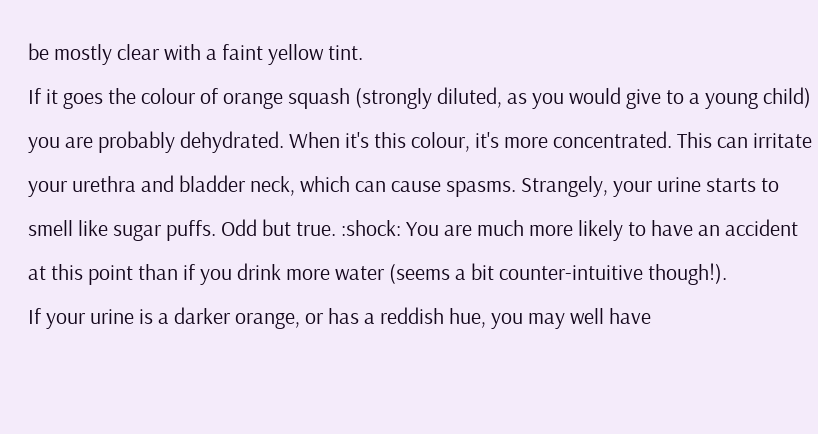be mostly clear with a faint yellow tint.
If it goes the colour of orange squash (strongly diluted, as you would give to a young child) you are probably dehydrated. When it's this colour, it's more concentrated. This can irritate your urethra and bladder neck, which can cause spasms. Strangely, your urine starts to smell like sugar puffs. Odd but true. :shock: You are much more likely to have an accident at this point than if you drink more water (seems a bit counter-intuitive though!).
If your urine is a darker orange, or has a reddish hue, you may well have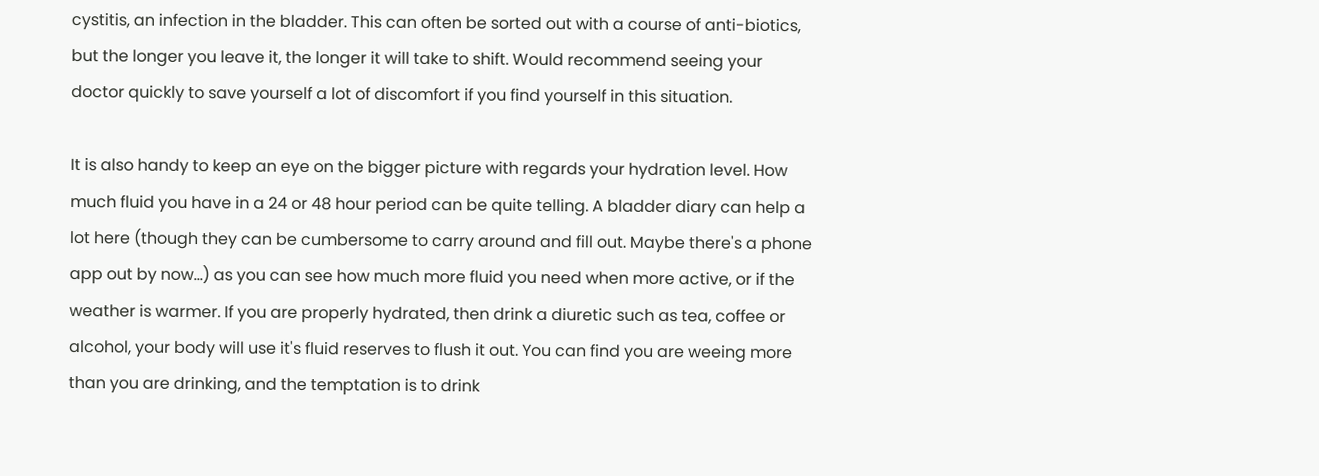cystitis, an infection in the bladder. This can often be sorted out with a course of anti-biotics, but the longer you leave it, the longer it will take to shift. Would recommend seeing your doctor quickly to save yourself a lot of discomfort if you find yourself in this situation.

It is also handy to keep an eye on the bigger picture with regards your hydration level. How much fluid you have in a 24 or 48 hour period can be quite telling. A bladder diary can help a lot here (though they can be cumbersome to carry around and fill out. Maybe there's a phone app out by now...) as you can see how much more fluid you need when more active, or if the weather is warmer. If you are properly hydrated, then drink a diuretic such as tea, coffee or alcohol, your body will use it's fluid reserves to flush it out. You can find you are weeing more than you are drinking, and the temptation is to drink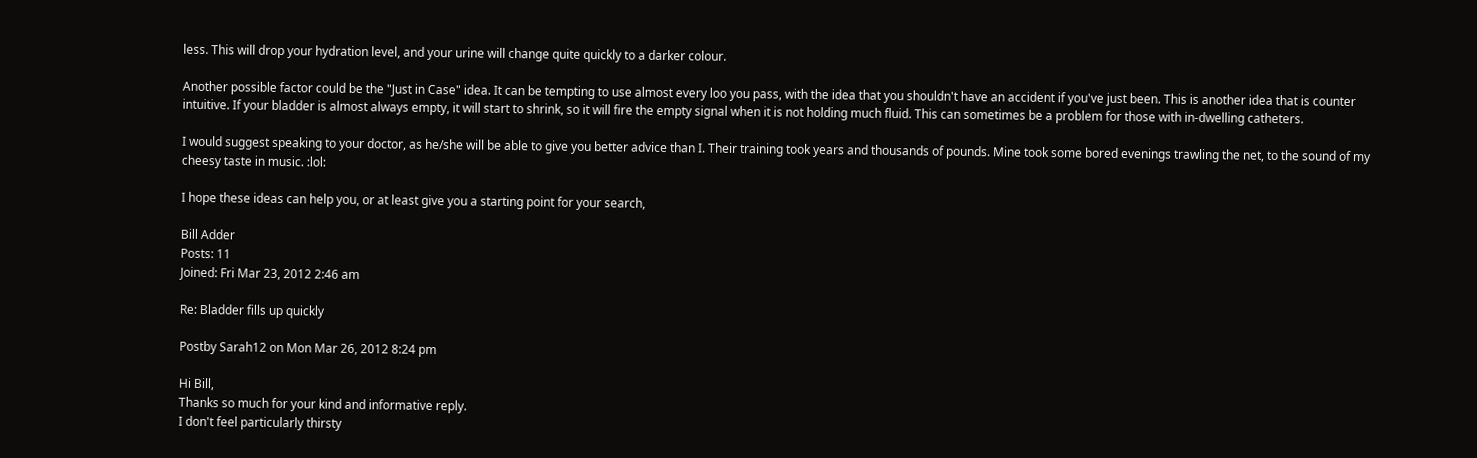less. This will drop your hydration level, and your urine will change quite quickly to a darker colour.

Another possible factor could be the "Just in Case" idea. It can be tempting to use almost every loo you pass, with the idea that you shouldn't have an accident if you've just been. This is another idea that is counter intuitive. If your bladder is almost always empty, it will start to shrink, so it will fire the empty signal when it is not holding much fluid. This can sometimes be a problem for those with in-dwelling catheters.

I would suggest speaking to your doctor, as he/she will be able to give you better advice than I. Their training took years and thousands of pounds. Mine took some bored evenings trawling the net, to the sound of my cheesy taste in music. :lol:

I hope these ideas can help you, or at least give you a starting point for your search,

Bill Adder
Posts: 11
Joined: Fri Mar 23, 2012 2:46 am

Re: Bladder fills up quickly

Postby Sarah12 on Mon Mar 26, 2012 8:24 pm

Hi Bill,
Thanks so much for your kind and informative reply.
I don't feel particularly thirsty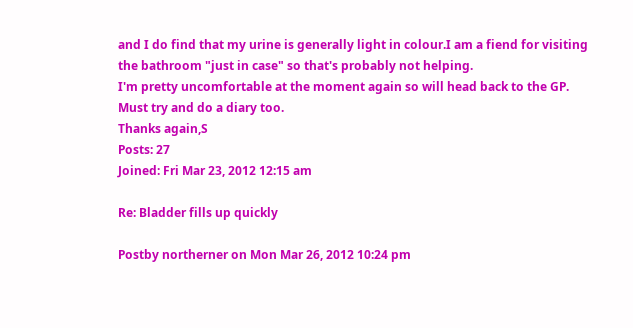and I do find that my urine is generally light in colour.I am a fiend for visiting the bathroom "just in case" so that's probably not helping.
I'm pretty uncomfortable at the moment again so will head back to the GP.
Must try and do a diary too.
Thanks again,S
Posts: 27
Joined: Fri Mar 23, 2012 12:15 am

Re: Bladder fills up quickly

Postby northerner on Mon Mar 26, 2012 10:24 pm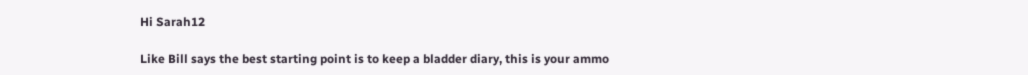Hi Sarah12

Like Bill says the best starting point is to keep a bladder diary, this is your ammo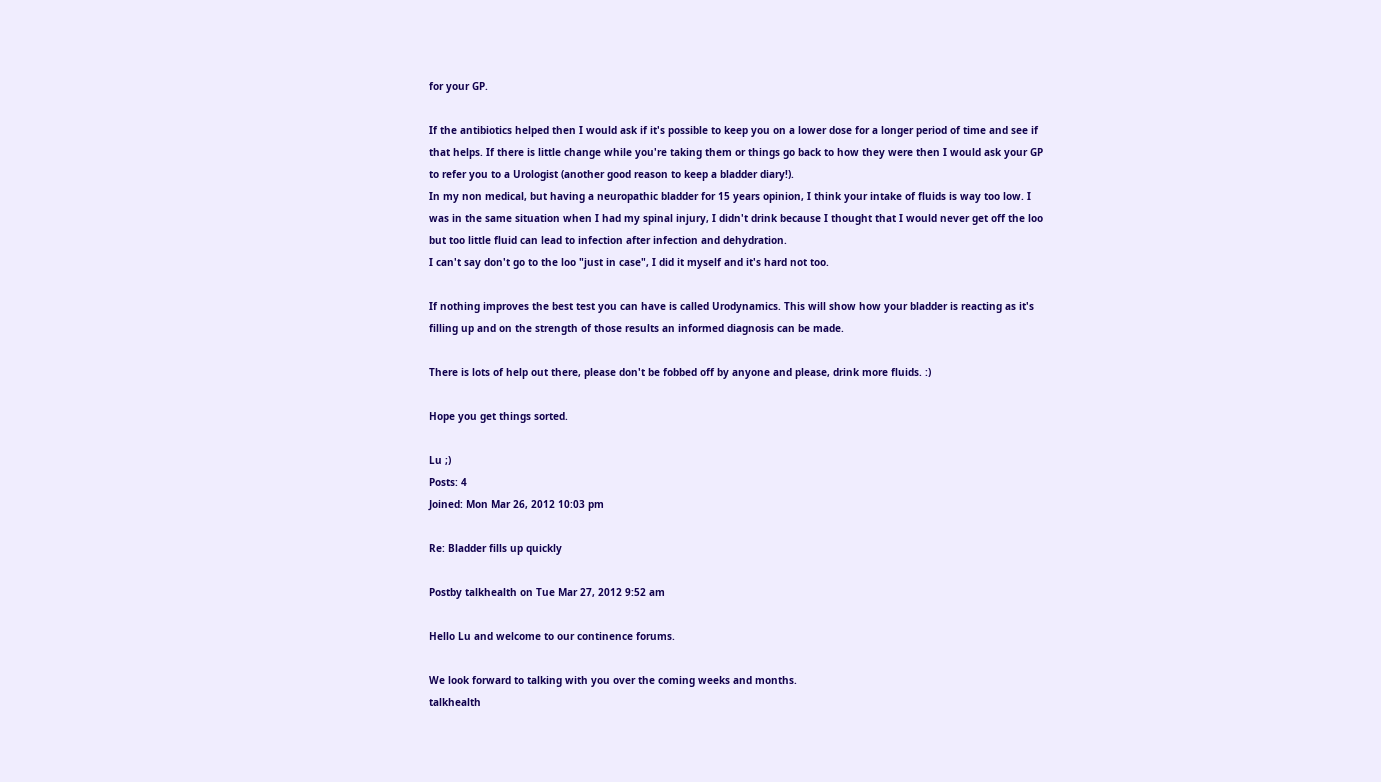for your GP.

If the antibiotics helped then I would ask if it's possible to keep you on a lower dose for a longer period of time and see if that helps. If there is little change while you're taking them or things go back to how they were then I would ask your GP to refer you to a Urologist (another good reason to keep a bladder diary!).
In my non medical, but having a neuropathic bladder for 15 years opinion, I think your intake of fluids is way too low. I was in the same situation when I had my spinal injury, I didn't drink because I thought that I would never get off the loo but too little fluid can lead to infection after infection and dehydration.
I can't say don't go to the loo "just in case", I did it myself and it's hard not too.

If nothing improves the best test you can have is called Urodynamics. This will show how your bladder is reacting as it's filling up and on the strength of those results an informed diagnosis can be made.

There is lots of help out there, please don't be fobbed off by anyone and please, drink more fluids. :)

Hope you get things sorted.

Lu ;)
Posts: 4
Joined: Mon Mar 26, 2012 10:03 pm

Re: Bladder fills up quickly

Postby talkhealth on Tue Mar 27, 2012 9:52 am

Hello Lu and welcome to our continence forums.

We look forward to talking with you over the coming weeks and months.
talkhealth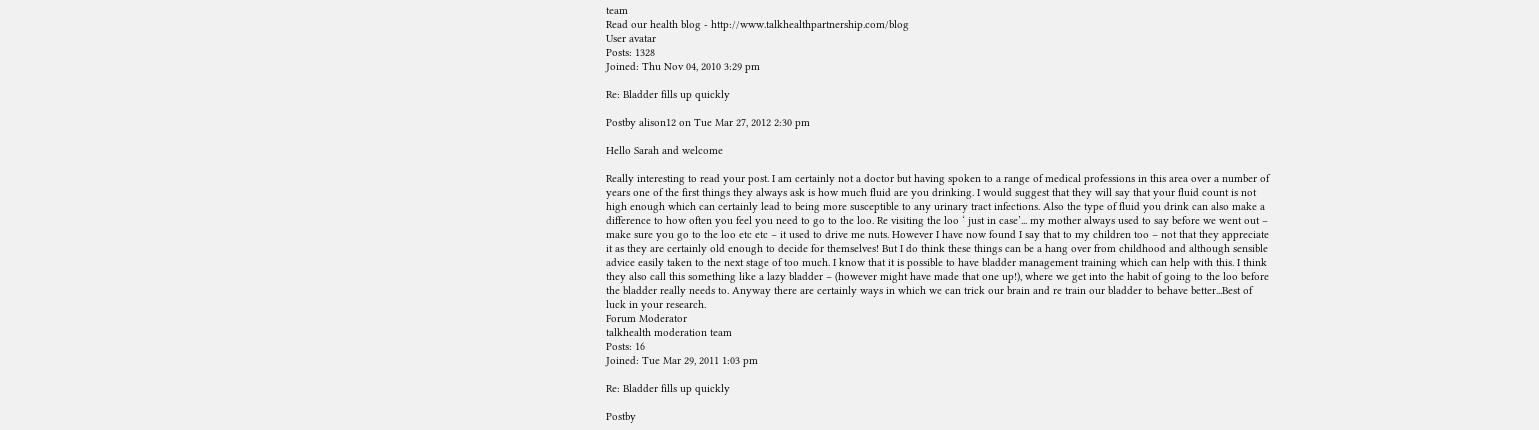team
Read our health blog - http://www.talkhealthpartnership.com/blog
User avatar
Posts: 1328
Joined: Thu Nov 04, 2010 3:29 pm

Re: Bladder fills up quickly

Postby alison12 on Tue Mar 27, 2012 2:30 pm

Hello Sarah and welcome

Really interesting to read your post. I am certainly not a doctor but having spoken to a range of medical professions in this area over a number of years one of the first things they always ask is how much fluid are you drinking. I would suggest that they will say that your fluid count is not high enough which can certainly lead to being more susceptible to any urinary tract infections. Also the type of fluid you drink can also make a difference to how often you feel you need to go to the loo. Re visiting the loo ‘ just in case’... my mother always used to say before we went out – make sure you go to the loo etc etc – it used to drive me nuts. However I have now found I say that to my children too – not that they appreciate it as they are certainly old enough to decide for themselves! But I do think these things can be a hang over from childhood and although sensible advice easily taken to the next stage of too much. I know that it is possible to have bladder management training which can help with this. I think they also call this something like a lazy bladder – (however might have made that one up!), where we get into the habit of going to the loo before the bladder really needs to. Anyway there are certainly ways in which we can trick our brain and re train our bladder to behave better...Best of luck in your research.
Forum Moderator
talkhealth moderation team
Posts: 16
Joined: Tue Mar 29, 2011 1:03 pm

Re: Bladder fills up quickly

Postby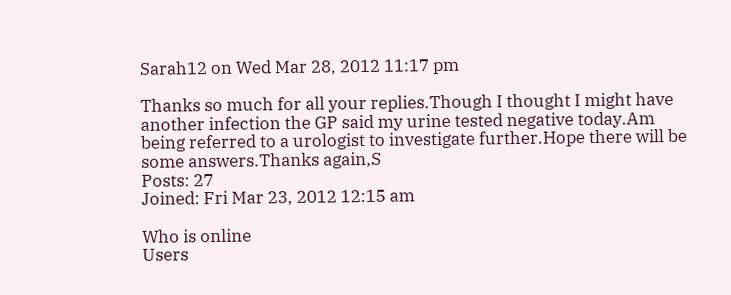Sarah12 on Wed Mar 28, 2012 11:17 pm

Thanks so much for all your replies.Though I thought I might have another infection the GP said my urine tested negative today.Am being referred to a urologist to investigate further.Hope there will be some answers.Thanks again,S
Posts: 27
Joined: Fri Mar 23, 2012 12:15 am

Who is online
Users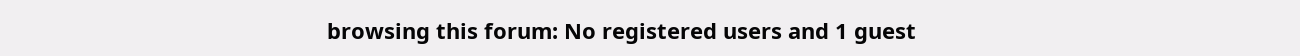browsing this forum: No registered users and 1 guest